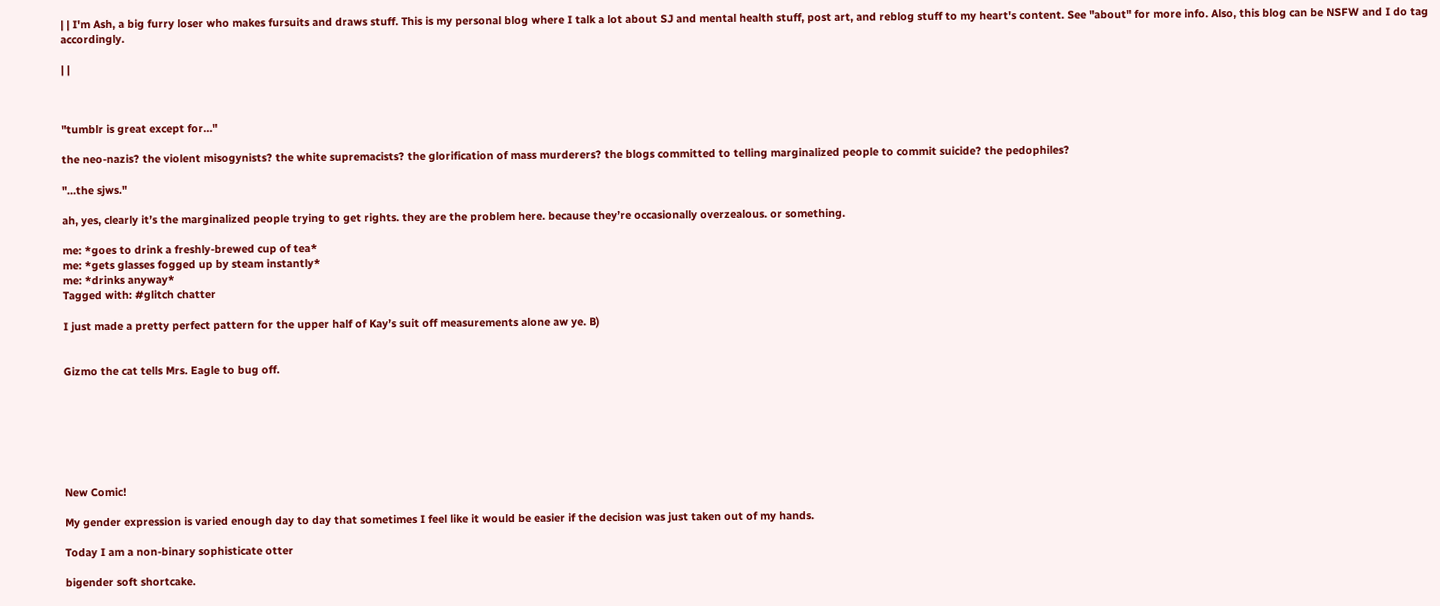| | I'm Ash, a big furry loser who makes fursuits and draws stuff. This is my personal blog where I talk a lot about SJ and mental health stuff, post art, and reblog stuff to my heart's content. See "about" for more info. Also, this blog can be NSFW and I do tag accordingly.

| |



"tumblr is great except for…"

the neo-nazis? the violent misogynists? the white supremacists? the glorification of mass murderers? the blogs committed to telling marginalized people to commit suicide? the pedophiles?

"…the sjws."

ah, yes, clearly it’s the marginalized people trying to get rights. they are the problem here. because they’re occasionally overzealous. or something.

me: *goes to drink a freshly-brewed cup of tea*
me: *gets glasses fogged up by steam instantly*
me: *drinks anyway*
Tagged with: #glitch chatter

I just made a pretty perfect pattern for the upper half of Kay’s suit off measurements alone aw ye. B)


Gizmo the cat tells Mrs. Eagle to bug off.







New Comic!

My gender expression is varied enough day to day that sometimes I feel like it would be easier if the decision was just taken out of my hands.

Today I am a non-binary sophisticate otter

bigender soft shortcake.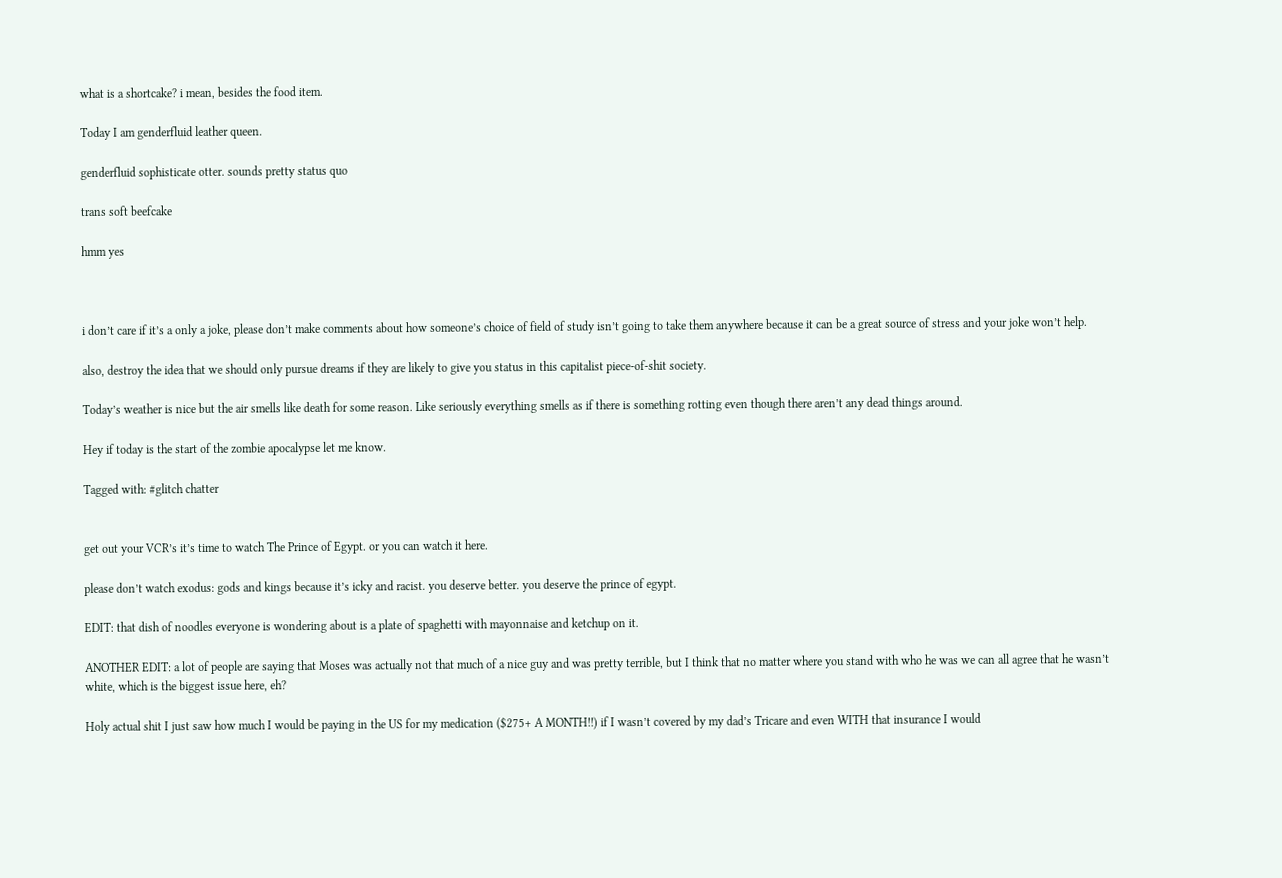what is a shortcake? i mean, besides the food item.

Today I am genderfluid leather queen.

genderfluid sophisticate otter. sounds pretty status quo

trans soft beefcake

hmm yes



i don’t care if it’s a only a joke, please don’t make comments about how someone’s choice of field of study isn’t going to take them anywhere because it can be a great source of stress and your joke won’t help.

also, destroy the idea that we should only pursue dreams if they are likely to give you status in this capitalist piece-of-shit society.

Today’s weather is nice but the air smells like death for some reason. Like seriously everything smells as if there is something rotting even though there aren’t any dead things around.

Hey if today is the start of the zombie apocalypse let me know.

Tagged with: #glitch chatter


get out your VCR’s it’s time to watch The Prince of Egypt. or you can watch it here.

please don’t watch exodus: gods and kings because it’s icky and racist. you deserve better. you deserve the prince of egypt.

EDIT: that dish of noodles everyone is wondering about is a plate of spaghetti with mayonnaise and ketchup on it.

ANOTHER EDIT: a lot of people are saying that Moses was actually not that much of a nice guy and was pretty terrible, but I think that no matter where you stand with who he was we can all agree that he wasn’t white, which is the biggest issue here, eh?

Holy actual shit I just saw how much I would be paying in the US for my medication ($275+ A MONTH!!) if I wasn’t covered by my dad’s Tricare and even WITH that insurance I would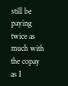still be paying twice as much with the copay as I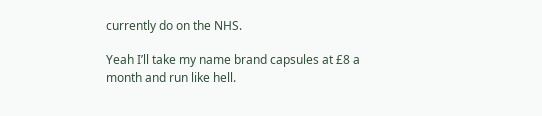currently do on the NHS.

Yeah I’ll take my name brand capsules at £8 a month and run like hell.